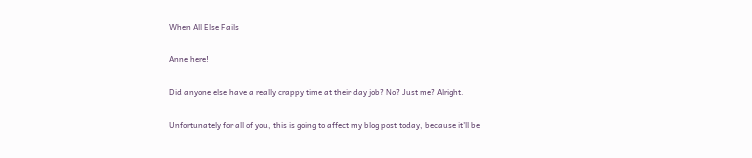When All Else Fails

Anne here!

Did anyone else have a really crappy time at their day job? No? Just me? Alright.

Unfortunately for all of you, this is going to affect my blog post today, because it'll be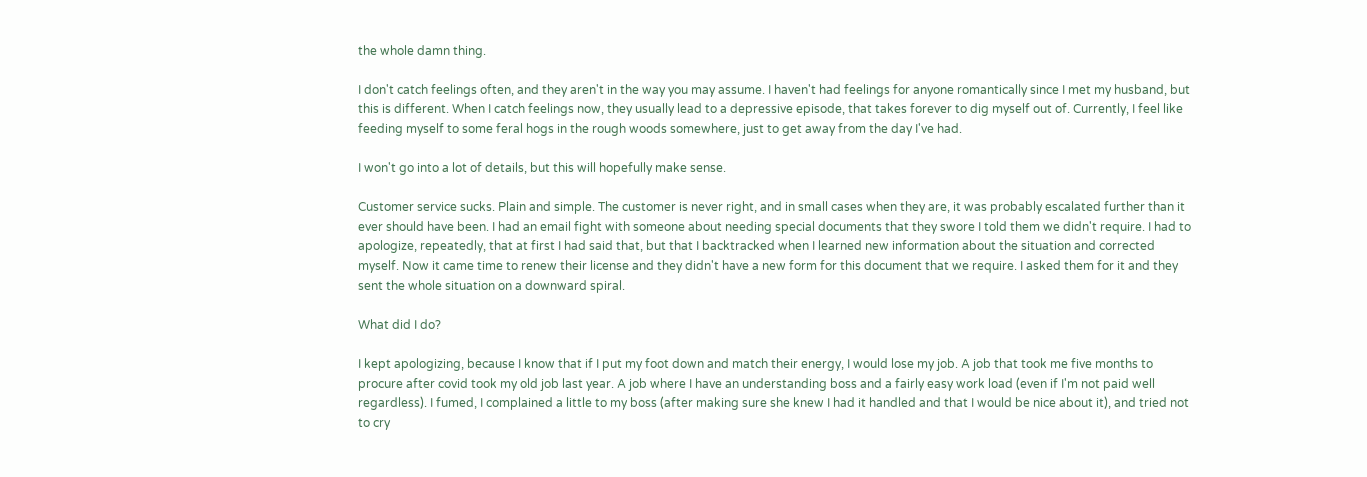the whole damn thing.

I don't catch feelings often, and they aren't in the way you may assume. I haven't had feelings for anyone romantically since I met my husband, but this is different. When I catch feelings now, they usually lead to a depressive episode, that takes forever to dig myself out of. Currently, I feel like feeding myself to some feral hogs in the rough woods somewhere, just to get away from the day I've had.

I won't go into a lot of details, but this will hopefully make sense.

Customer service sucks. Plain and simple. The customer is never right, and in small cases when they are, it was probably escalated further than it ever should have been. I had an email fight with someone about needing special documents that they swore I told them we didn't require. I had to apologize, repeatedly, that at first I had said that, but that I backtracked when I learned new information about the situation and corrected myself. Now it came time to renew their license and they didn't have a new form for this document that we require. I asked them for it and they sent the whole situation on a downward spiral.

What did I do?

I kept apologizing, because I know that if I put my foot down and match their energy, I would lose my job. A job that took me five months to procure after covid took my old job last year. A job where I have an understanding boss and a fairly easy work load (even if I'm not paid well regardless). I fumed, I complained a little to my boss (after making sure she knew I had it handled and that I would be nice about it), and tried not to cry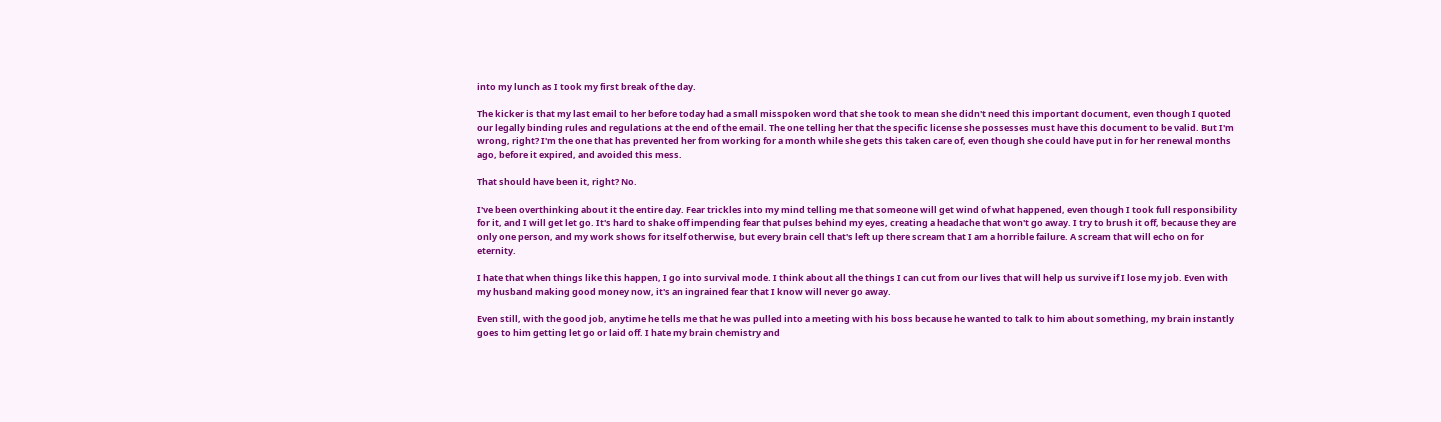into my lunch as I took my first break of the day.

The kicker is that my last email to her before today had a small misspoken word that she took to mean she didn't need this important document, even though I quoted our legally binding rules and regulations at the end of the email. The one telling her that the specific license she possesses must have this document to be valid. But I'm wrong, right? I'm the one that has prevented her from working for a month while she gets this taken care of, even though she could have put in for her renewal months ago, before it expired, and avoided this mess.

That should have been it, right? No.

I've been overthinking about it the entire day. Fear trickles into my mind telling me that someone will get wind of what happened, even though I took full responsibility for it, and I will get let go. It's hard to shake off impending fear that pulses behind my eyes, creating a headache that won't go away. I try to brush it off, because they are only one person, and my work shows for itself otherwise, but every brain cell that's left up there scream that I am a horrible failure. A scream that will echo on for eternity.

I hate that when things like this happen, I go into survival mode. I think about all the things I can cut from our lives that will help us survive if I lose my job. Even with my husband making good money now, it's an ingrained fear that I know will never go away.

Even still, with the good job, anytime he tells me that he was pulled into a meeting with his boss because he wanted to talk to him about something, my brain instantly goes to him getting let go or laid off. I hate my brain chemistry and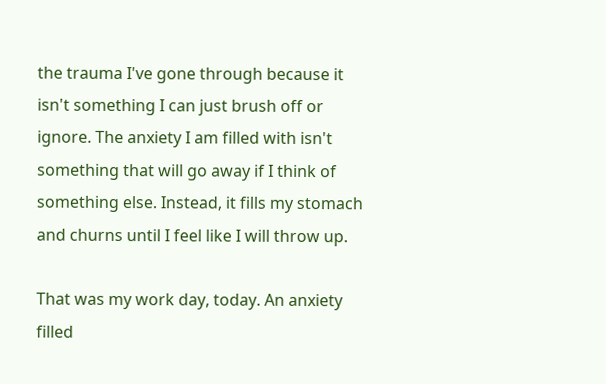the trauma I've gone through because it isn't something I can just brush off or ignore. The anxiety I am filled with isn't something that will go away if I think of something else. Instead, it fills my stomach and churns until I feel like I will throw up.

That was my work day, today. An anxiety filled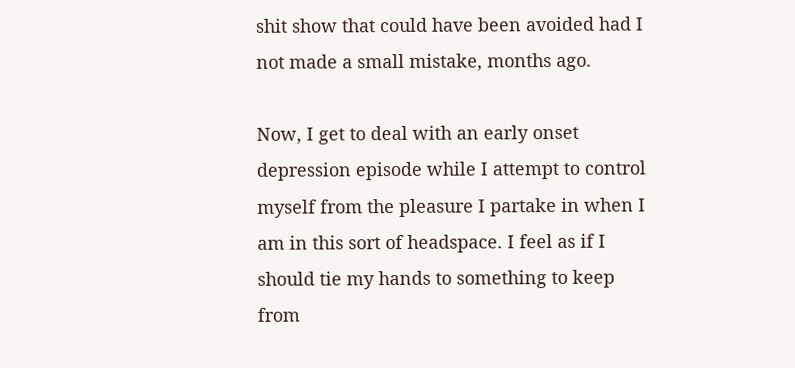shit show that could have been avoided had I not made a small mistake, months ago.

Now, I get to deal with an early onset depression episode while I attempt to control myself from the pleasure I partake in when I am in this sort of headspace. I feel as if I should tie my hands to something to keep from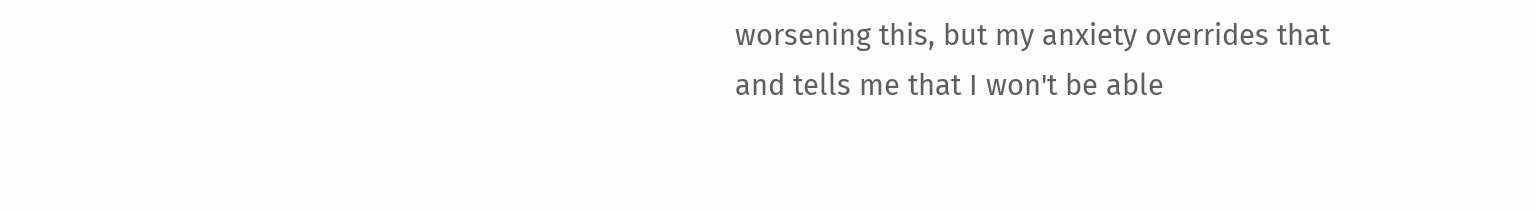worsening this, but my anxiety overrides that and tells me that I won't be able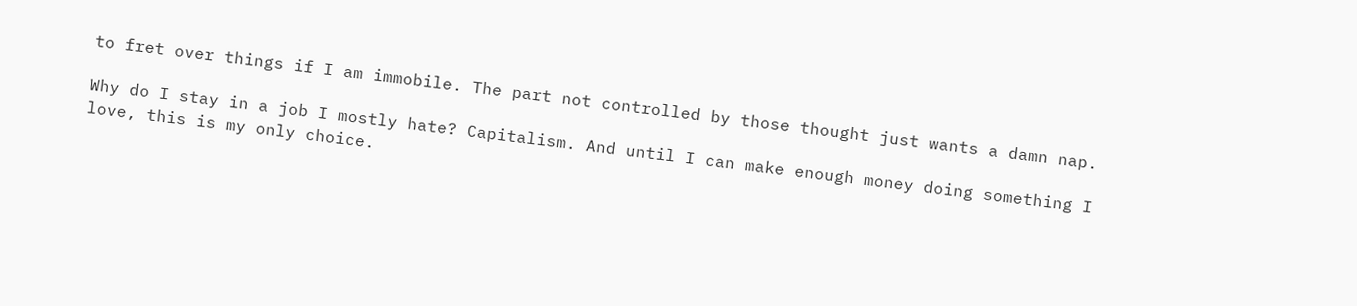to fret over things if I am immobile. The part not controlled by those thought just wants a damn nap.

Why do I stay in a job I mostly hate? Capitalism. And until I can make enough money doing something I love, this is my only choice.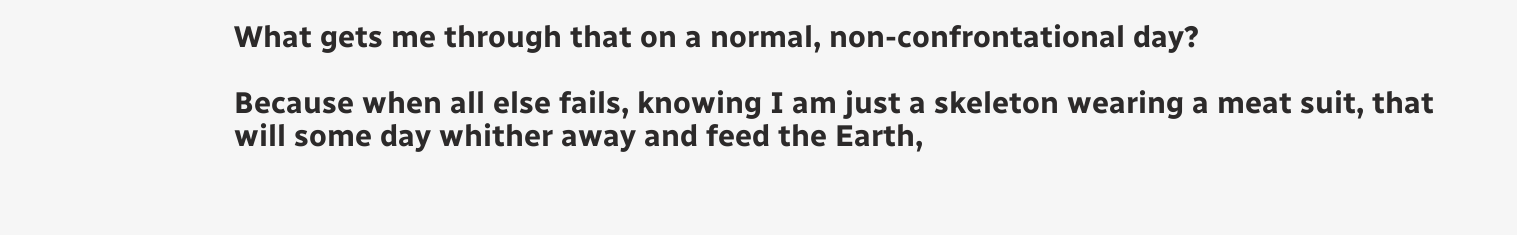What gets me through that on a normal, non-confrontational day?

Because when all else fails, knowing I am just a skeleton wearing a meat suit, that will some day whither away and feed the Earth,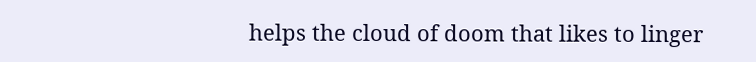helps the cloud of doom that likes to linger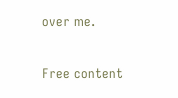over me.

Free content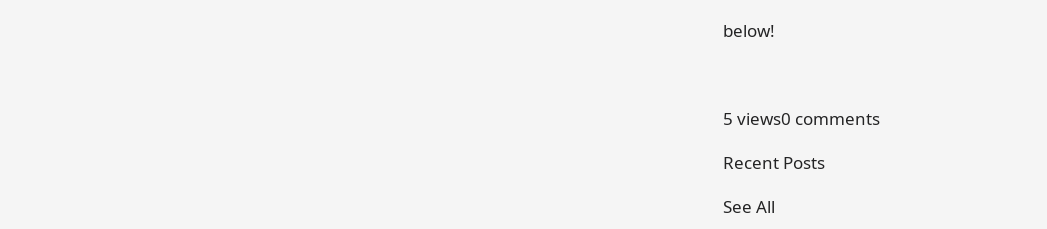below!



5 views0 comments

Recent Posts

See All